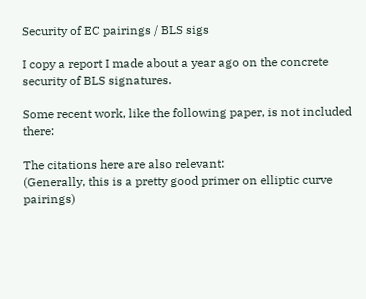Security of EC pairings / BLS sigs

I copy a report I made about a year ago on the concrete security of BLS signatures.

Some recent work, like the following paper, is not included there:

The citations here are also relevant:
(Generally, this is a pretty good primer on elliptic curve pairings)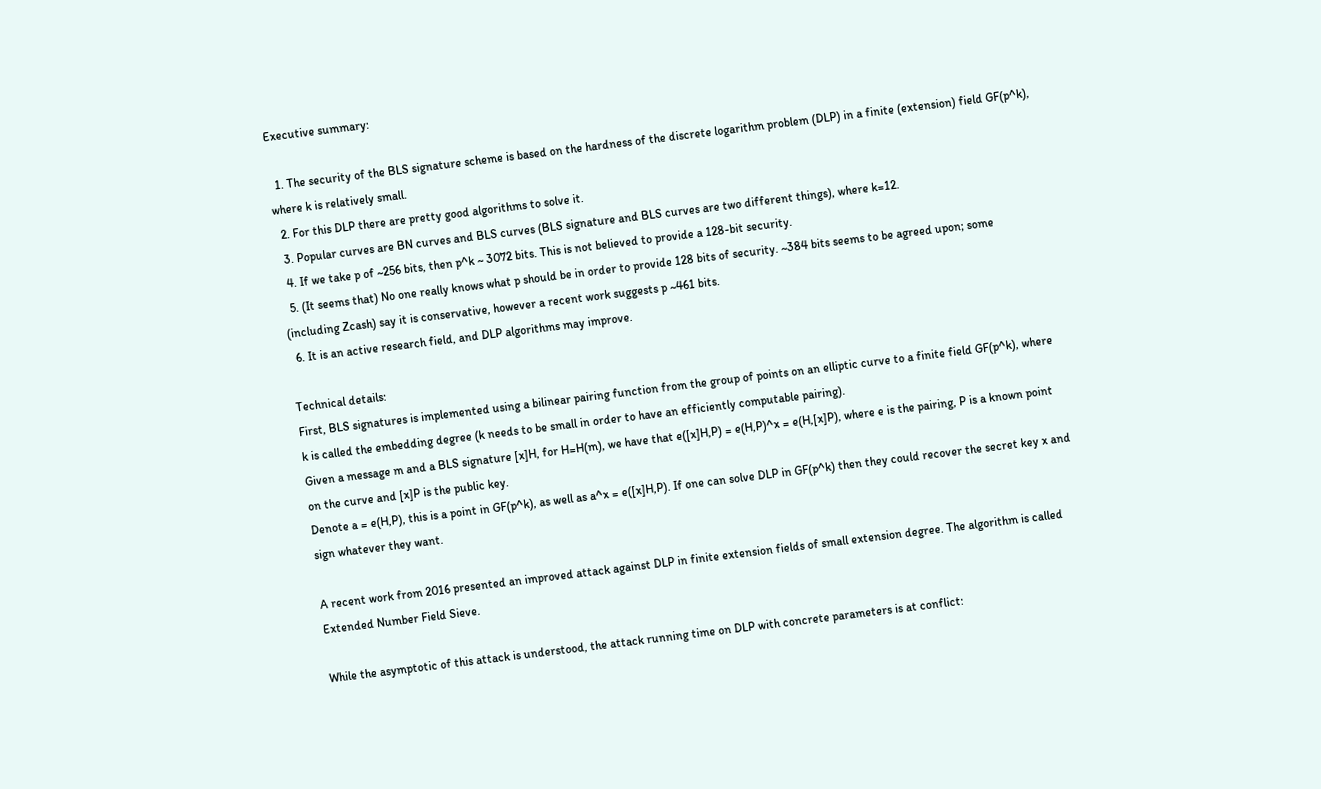Executive summary:

  1. The security of the BLS signature scheme is based on the hardness of the discrete logarithm problem (DLP) in a finite (extension) field GF(p^k), where k is relatively small.
  2. For this DLP there are pretty good algorithms to solve it.
  3. Popular curves are BN curves and BLS curves (BLS signature and BLS curves are two different things), where k=12.
  4. If we take p of ~256 bits, then p^k ~ 3072 bits. This is not believed to provide a 128-bit security.
  5. (It seems that) No one really knows what p should be in order to provide 128 bits of security. ~384 bits seems to be agreed upon; some (including Zcash) say it is conservative, however a recent work suggests p ~461 bits.
  6. It is an active research field, and DLP algorithms may improve.

Technical details:
First, BLS signatures is implemented using a bilinear pairing function from the group of points on an elliptic curve to a finite field GF(p^k), where k is called the embedding degree (k needs to be small in order to have an efficiently computable pairing).
Given a message m and a BLS signature [x]H, for H=H(m), we have that e([x]H,P) = e(H,P)^x = e(H,[x]P), where e is the pairing, P is a known point on the curve and [x]P is the public key.
Denote a = e(H,P), this is a point in GF(p^k), as well as a^x = e([x]H,P). If one can solve DLP in GF(p^k) then they could recover the secret key x and sign whatever they want.

A recent work from 2016 presented an improved attack against DLP in finite extension fields of small extension degree. The algorithm is called Extended Number Field Sieve.

While the asymptotic of this attack is understood, the attack running time on DLP with concrete parameters is at conflict: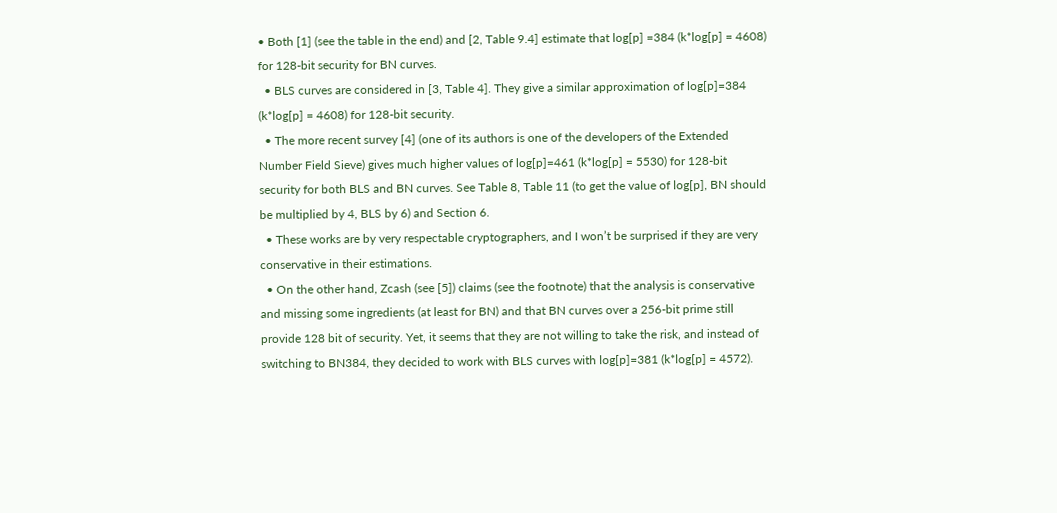• Both [1] (see the table in the end) and [2, Table 9.4] estimate that log[p] =384 (k*log[p] = 4608) for 128-bit security for BN curves.
  • BLS curves are considered in [3, Table 4]. They give a similar approximation of log[p]=384 (k*log[p] = 4608) for 128-bit security.
  • The more recent survey [4] (one of its authors is one of the developers of the Extended Number Field Sieve) gives much higher values of log[p]=461 (k*log[p] = 5530) for 128-bit security for both BLS and BN curves. See Table 8, Table 11 (to get the value of log[p], BN should be multiplied by 4, BLS by 6) and Section 6.
  • These works are by very respectable cryptographers, and I won’t be surprised if they are very conservative in their estimations.
  • On the other hand, Zcash (see [5]) claims (see the footnote) that the analysis is conservative and missing some ingredients (at least for BN) and that BN curves over a 256-bit prime still provide 128 bit of security. Yet, it seems that they are not willing to take the risk, and instead of switching to BN384, they decided to work with BLS curves with log[p]=381 (k*log[p] = 4572).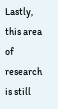Lastly, this area of research is still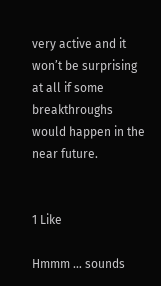very active and it won’t be surprising at all if some breakthroughs would happen in the near future.


1 Like

Hmmm … sounds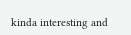kinda interesting and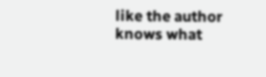like the author knows what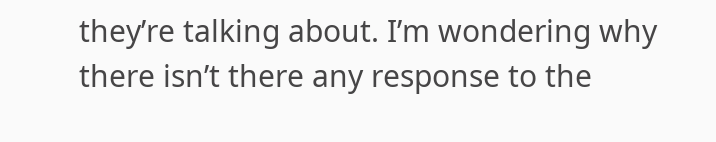they’re talking about. I’m wondering why there isn’t there any response to the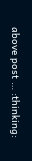above post … :thinking: